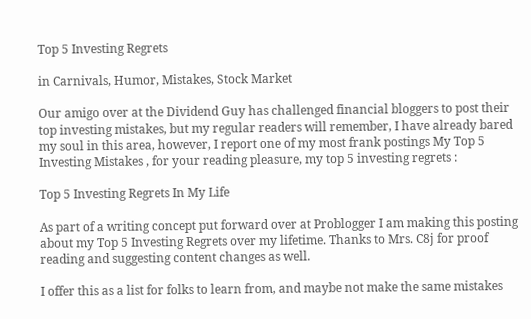Top 5 Investing Regrets

in Carnivals, Humor, Mistakes, Stock Market

Our amigo over at the Dividend Guy has challenged financial bloggers to post their top investing mistakes, but my regular readers will remember, I have already bared my soul in this area, however, I report one of my most frank postings My Top 5 Investing Mistakes , for your reading pleasure, my top 5 investing regrets :

Top 5 Investing Regrets In My Life

As part of a writing concept put forward over at Problogger I am making this posting about my Top 5 Investing Regrets over my lifetime. Thanks to Mrs. C8j for proof reading and suggesting content changes as well.

I offer this as a list for folks to learn from, and maybe not make the same mistakes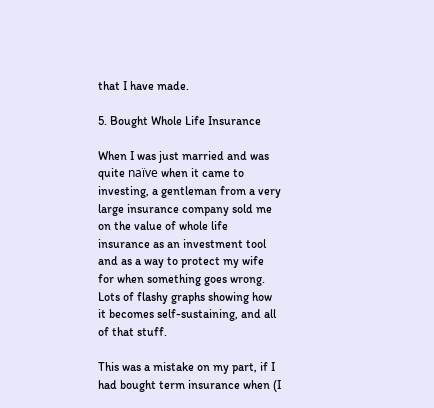that I have made.

5. Bought Whole Life Insurance

When I was just married and was quite naïve when it came to investing, a gentleman from a very large insurance company sold me on the value of whole life insurance as an investment tool and as a way to protect my wife for when something goes wrong. Lots of flashy graphs showing how it becomes self-sustaining, and all of that stuff.

This was a mistake on my part, if I had bought term insurance when (I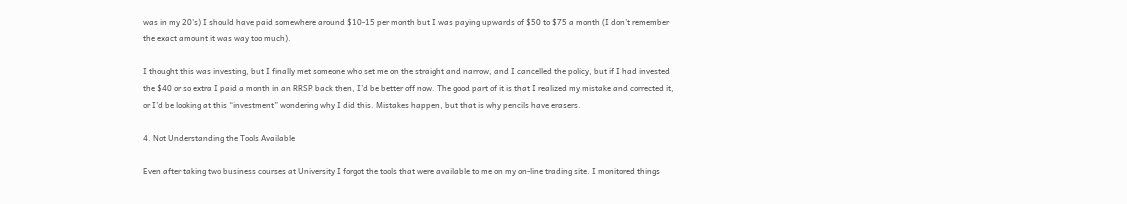was in my 20’s) I should have paid somewhere around $10-15 per month but I was paying upwards of $50 to $75 a month (I don’t remember the exact amount it was way too much).

I thought this was investing, but I finally met someone who set me on the straight and narrow, and I cancelled the policy, but if I had invested the $40 or so extra I paid a month in an RRSP back then, I’d be better off now. The good part of it is that I realized my mistake and corrected it, or I’d be looking at this “investment” wondering why I did this. Mistakes happen, but that is why pencils have erasers.

4. Not Understanding the Tools Available

Even after taking two business courses at University I forgot the tools that were available to me on my on-line trading site. I monitored things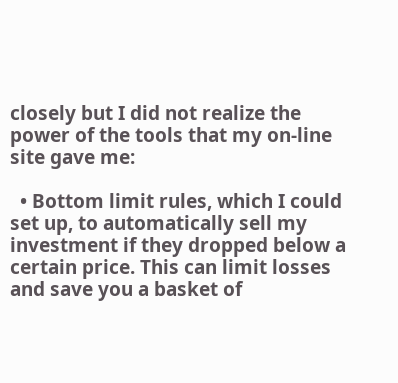closely but I did not realize the power of the tools that my on-line site gave me:

  • Bottom limit rules, which I could set up, to automatically sell my investment if they dropped below a certain price. This can limit losses and save you a basket of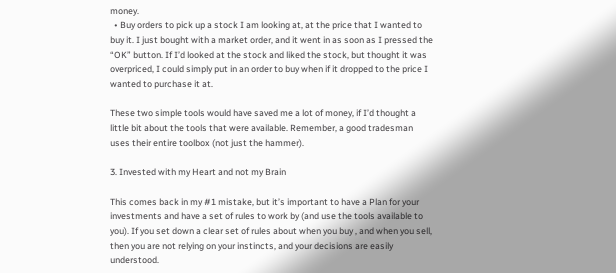money.
  • Buy orders to pick up a stock I am looking at, at the price that I wanted to buy it. I just bought with a market order, and it went in as soon as I pressed the “OK” button. If I’d looked at the stock and liked the stock, but thought it was overpriced, I could simply put in an order to buy when if it dropped to the price I wanted to purchase it at.

These two simple tools would have saved me a lot of money, if I’d thought a little bit about the tools that were available. Remember, a good tradesman uses their entire toolbox (not just the hammer).

3. Invested with my Heart and not my Brain

This comes back in my #1 mistake, but it’s important to have a Plan for your investments and have a set of rules to work by (and use the tools available to you). If you set down a clear set of rules about when you buy , and when you sell, then you are not relying on your instincts, and your decisions are easily understood.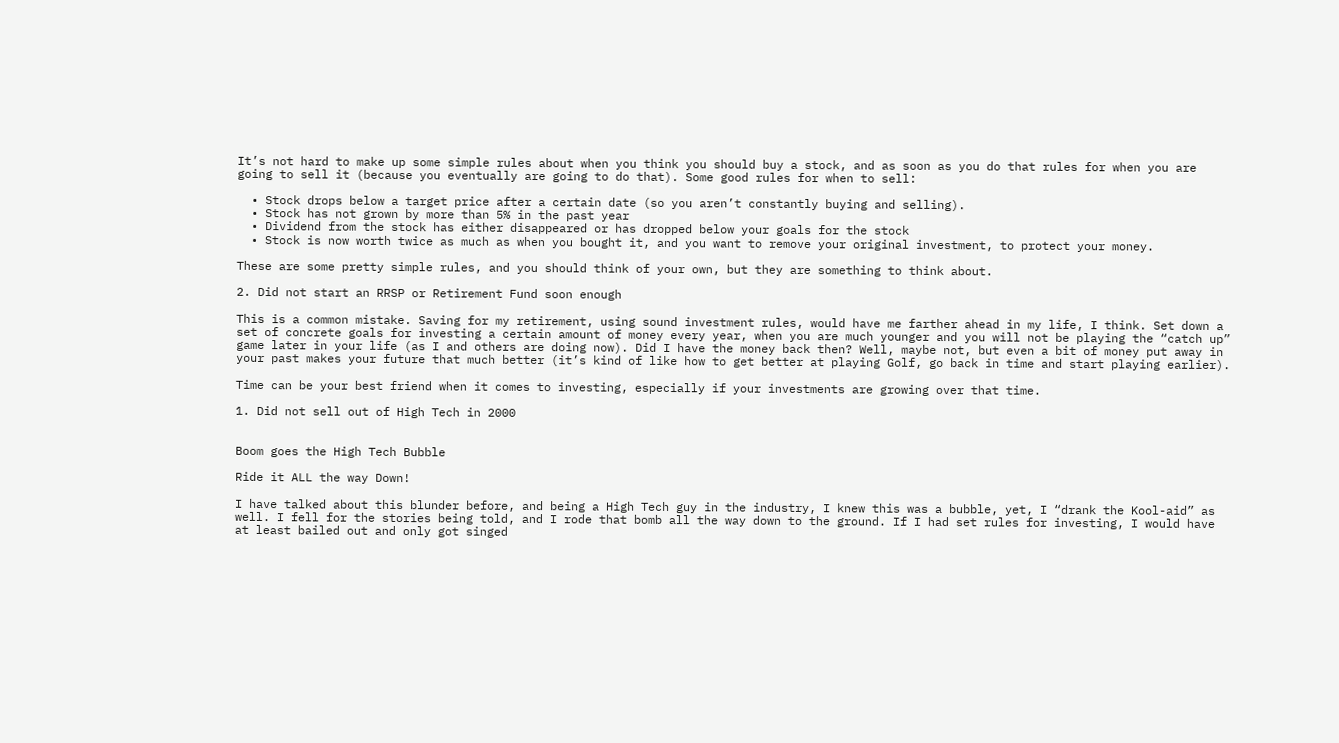It’s not hard to make up some simple rules about when you think you should buy a stock, and as soon as you do that rules for when you are going to sell it (because you eventually are going to do that). Some good rules for when to sell:

  • Stock drops below a target price after a certain date (so you aren’t constantly buying and selling).
  • Stock has not grown by more than 5% in the past year
  • Dividend from the stock has either disappeared or has dropped below your goals for the stock
  • Stock is now worth twice as much as when you bought it, and you want to remove your original investment, to protect your money.

These are some pretty simple rules, and you should think of your own, but they are something to think about.

2. Did not start an RRSP or Retirement Fund soon enough

This is a common mistake. Saving for my retirement, using sound investment rules, would have me farther ahead in my life, I think. Set down a set of concrete goals for investing a certain amount of money every year, when you are much younger and you will not be playing the “catch up” game later in your life (as I and others are doing now). Did I have the money back then? Well, maybe not, but even a bit of money put away in your past makes your future that much better (it’s kind of like how to get better at playing Golf, go back in time and start playing earlier).

Time can be your best friend when it comes to investing, especially if your investments are growing over that time.

1. Did not sell out of High Tech in 2000


Boom goes the High Tech Bubble

Ride it ALL the way Down!

I have talked about this blunder before, and being a High Tech guy in the industry, I knew this was a bubble, yet, I “drank the Kool-aid” as well. I fell for the stories being told, and I rode that bomb all the way down to the ground. If I had set rules for investing, I would have at least bailed out and only got singed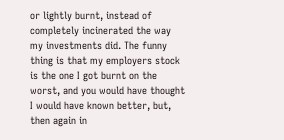or lightly burnt, instead of completely incinerated the way my investments did. The funny thing is that my employers stock is the one I got burnt on the worst, and you would have thought I would have known better, but, then again in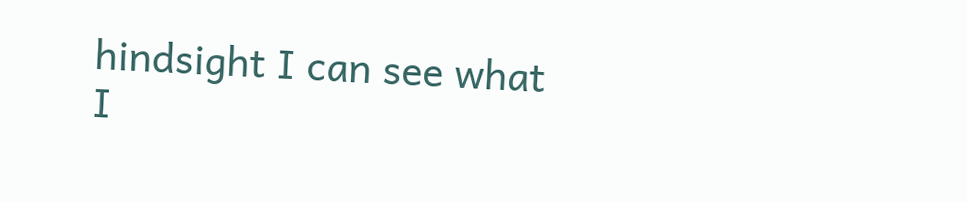hindsight I can see what I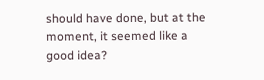should have done, but at the moment, it seemed like a good idea?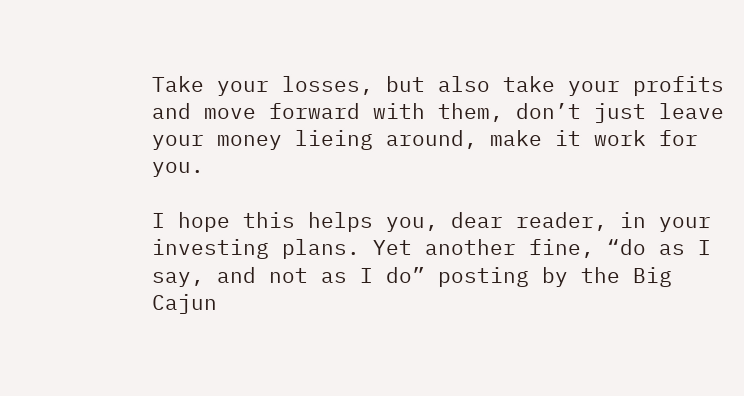Take your losses, but also take your profits and move forward with them, don’t just leave your money lieing around, make it work for you.

I hope this helps you, dear reader, in your investing plans. Yet another fine, “do as I say, and not as I do” posting by the Big Cajun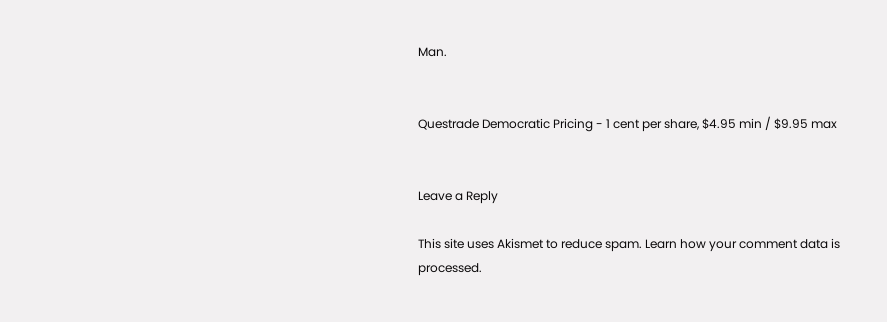Man.


Questrade Democratic Pricing - 1 cent per share, $4.95 min / $9.95 max


Leave a Reply

This site uses Akismet to reduce spam. Learn how your comment data is processed.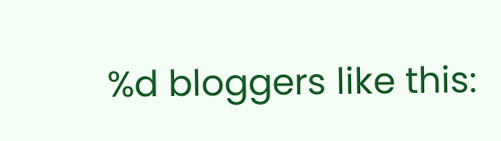%d bloggers like this: